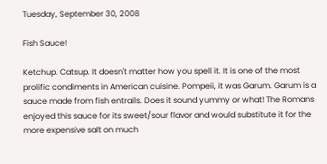Tuesday, September 30, 2008

Fish Sauce!

Ketchup. Catsup. It doesn't matter how you spell it. It is one of the most prolific condiments in American cuisine. Pompeii, it was Garum. Garum is a sauce made from fish entrails. Does it sound yummy or what! The Romans enjoyed this sauce for its sweet/sour flavor and would substitute it for the more expensive salt on much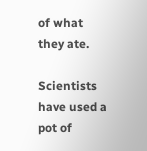of what they ate.

Scientists have used a pot of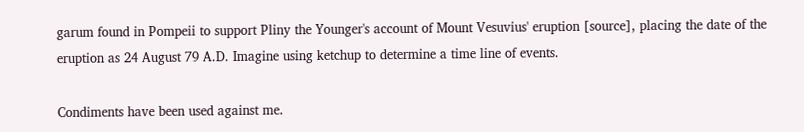garum found in Pompeii to support Pliny the Younger's account of Mount Vesuvius' eruption [source], placing the date of the eruption as 24 August 79 A.D. Imagine using ketchup to determine a time line of events.

Condiments have been used against me.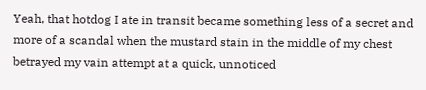Yeah, that hotdog I ate in transit became something less of a secret and more of a scandal when the mustard stain in the middle of my chest betrayed my vain attempt at a quick, unnoticed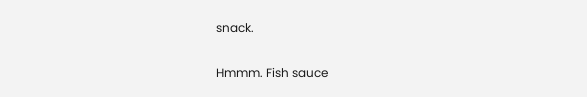snack.

Hmmm. Fish sauce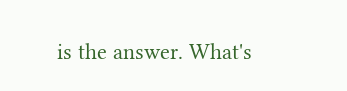is the answer. What's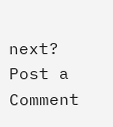next?
Post a Comment